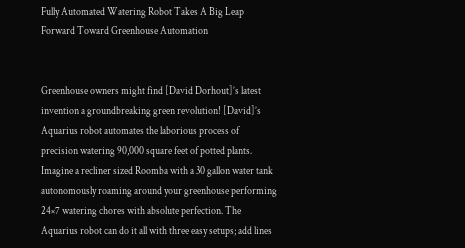Fully Automated Watering Robot Takes A Big Leap Forward Toward Greenhouse Automation


Greenhouse owners might find [David Dorhout]’s latest invention a groundbreaking green revolution! [David]’s Aquarius robot automates the laborious process of precision watering 90,000 square feet of potted plants. Imagine a recliner sized Roomba with a 30 gallon water tank autonomously roaming around your greenhouse performing 24×7 watering chores with absolute perfection. The Aquarius robot can do it all with three easy setups; add lines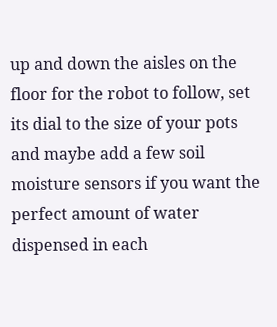up and down the aisles on the floor for the robot to follow, set its dial to the size of your pots and maybe add a few soil moisture sensors if you want the perfect amount of water dispensed in each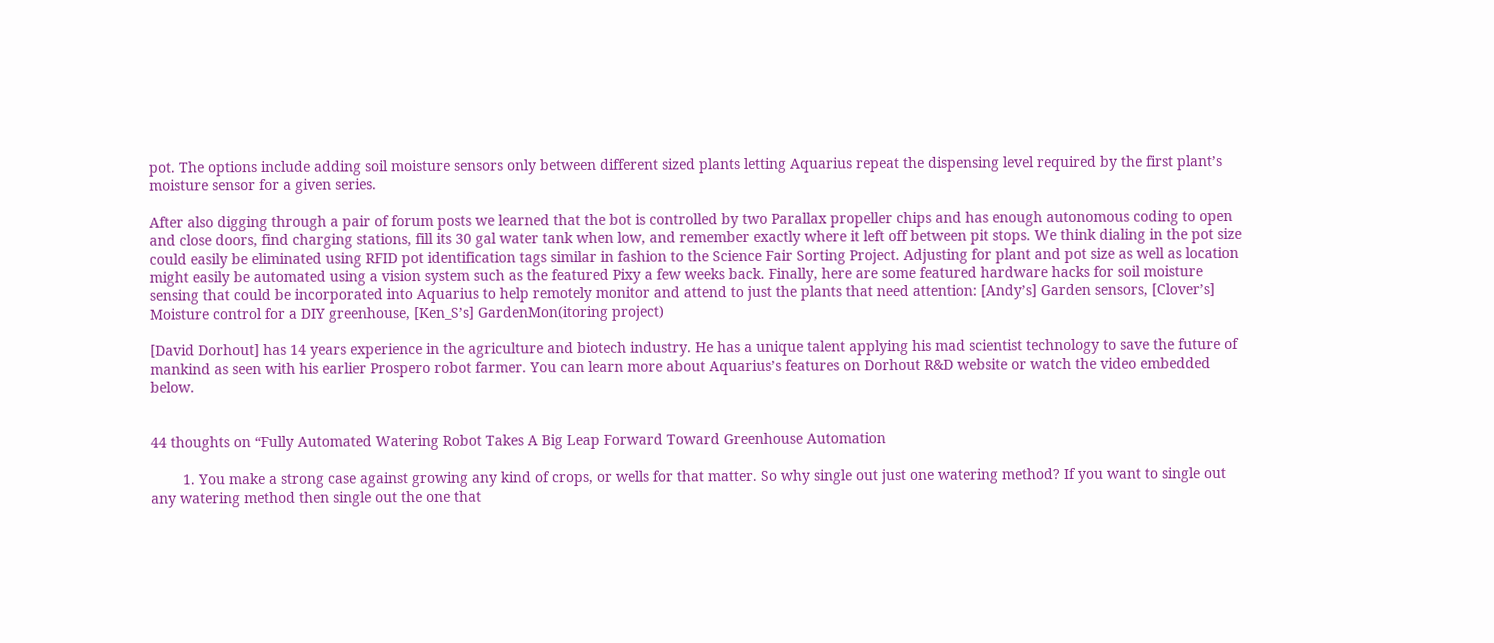pot. The options include adding soil moisture sensors only between different sized plants letting Aquarius repeat the dispensing level required by the first plant’s moisture sensor for a given series.

After also digging through a pair of forum posts we learned that the bot is controlled by two Parallax propeller chips and has enough autonomous coding to open and close doors, find charging stations, fill its 30 gal water tank when low, and remember exactly where it left off between pit stops. We think dialing in the pot size could easily be eliminated using RFID pot identification tags similar in fashion to the Science Fair Sorting Project. Adjusting for plant and pot size as well as location might easily be automated using a vision system such as the featured Pixy a few weeks back. Finally, here are some featured hardware hacks for soil moisture sensing that could be incorporated into Aquarius to help remotely monitor and attend to just the plants that need attention: [Andy’s] Garden sensors, [Clover’s] Moisture control for a DIY greenhouse, [Ken_S’s] GardenMon(itoring project)

[David Dorhout] has 14 years experience in the agriculture and biotech industry. He has a unique talent applying his mad scientist technology to save the future of mankind as seen with his earlier Prospero robot farmer. You can learn more about Aquarius’s features on Dorhout R&D website or watch the video embedded below.


44 thoughts on “Fully Automated Watering Robot Takes A Big Leap Forward Toward Greenhouse Automation

        1. You make a strong case against growing any kind of crops, or wells for that matter. So why single out just one watering method? If you want to single out any watering method then single out the one that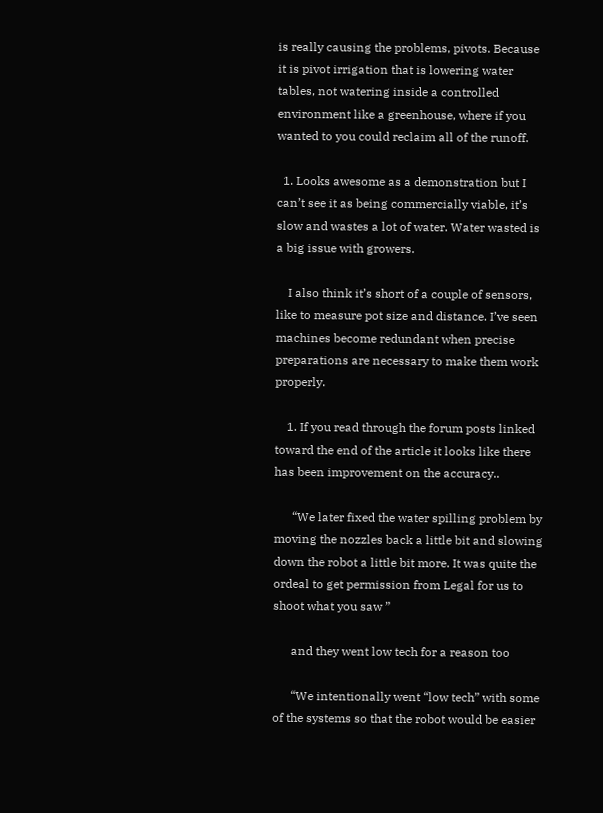is really causing the problems, pivots. Because it is pivot irrigation that is lowering water tables, not watering inside a controlled environment like a greenhouse, where if you wanted to you could reclaim all of the runoff.

  1. Looks awesome as a demonstration but I can’t see it as being commercially viable, it’s slow and wastes a lot of water. Water wasted is a big issue with growers.

    I also think it’s short of a couple of sensors, like to measure pot size and distance. I’ve seen machines become redundant when precise preparations are necessary to make them work properly.

    1. If you read through the forum posts linked toward the end of the article it looks like there has been improvement on the accuracy..

      “We later fixed the water spilling problem by moving the nozzles back a little bit and slowing down the robot a little bit more. It was quite the ordeal to get permission from Legal for us to shoot what you saw ”

      and they went low tech for a reason too

      “We intentionally went “low tech” with some of the systems so that the robot would be easier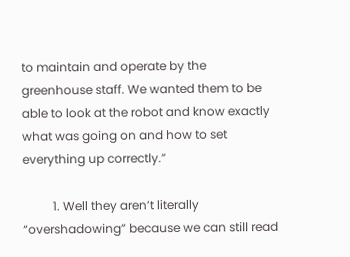to maintain and operate by the greenhouse staff. We wanted them to be able to look at the robot and know exactly what was going on and how to set everything up correctly.”

          1. Well they aren’t literally “overshadowing” because we can still read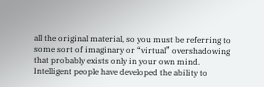all the original material, so you must be referring to some sort of imaginary or “virtual” overshadowing that probably exists only in your own mind. Intelligent people have developed the ability to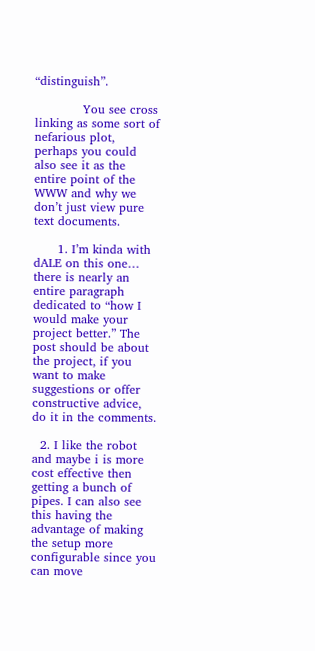“distinguish”.

            You see cross linking as some sort of nefarious plot, perhaps you could also see it as the entire point of the WWW and why we don’t just view pure text documents.

      1. I’m kinda with dALE on this one… there is nearly an entire paragraph dedicated to “how I would make your project better.” The post should be about the project, if you want to make suggestions or offer constructive advice, do it in the comments.

  2. I like the robot and maybe i is more cost effective then getting a bunch of pipes. I can also see this having the advantage of making the setup more configurable since you can move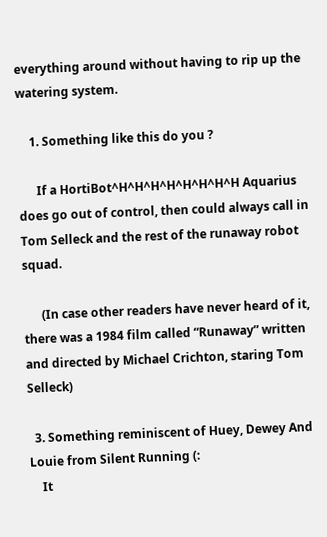everything around without having to rip up the watering system.

    1. Something like this do you ?

      If a HortiBot^H^H^H^H^H^H^H^H Aquarius does go out of control, then could always call in Tom Selleck and the rest of the runaway robot squad.

      (In case other readers have never heard of it, there was a 1984 film called “Runaway” written and directed by Michael Crichton, staring Tom Selleck)

  3. Something reminiscent of Huey, Dewey And Louie from Silent Running (:
    It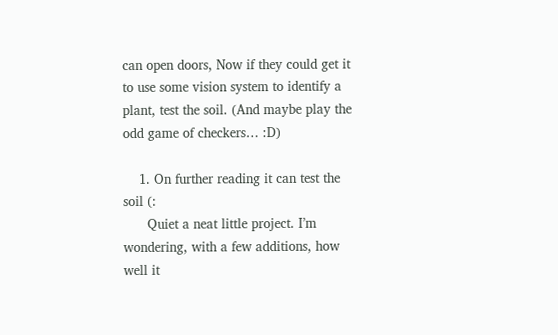can open doors, Now if they could get it to use some vision system to identify a plant, test the soil. (And maybe play the odd game of checkers… :D)

    1. On further reading it can test the soil (:
      Quiet a neat little project. I’m wondering, with a few additions, how well it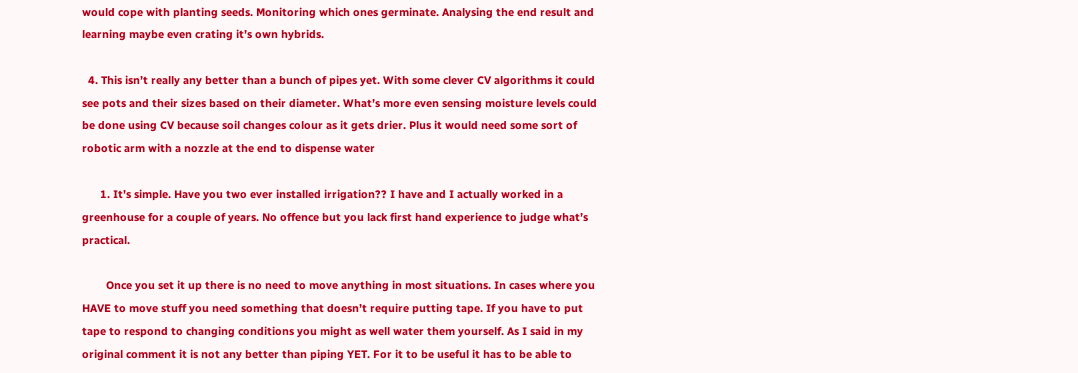would cope with planting seeds. Monitoring which ones germinate. Analysing the end result and learning maybe even crating it’s own hybrids.

  4. This isn’t really any better than a bunch of pipes yet. With some clever CV algorithms it could see pots and their sizes based on their diameter. What’s more even sensing moisture levels could be done using CV because soil changes colour as it gets drier. Plus it would need some sort of robotic arm with a nozzle at the end to dispense water

      1. It’s simple. Have you two ever installed irrigation?? I have and I actually worked in a greenhouse for a couple of years. No offence but you lack first hand experience to judge what’s practical.

        Once you set it up there is no need to move anything in most situations. In cases where you HAVE to move stuff you need something that doesn’t require putting tape. If you have to put tape to respond to changing conditions you might as well water them yourself. As I said in my original comment it is not any better than piping YET. For it to be useful it has to be able to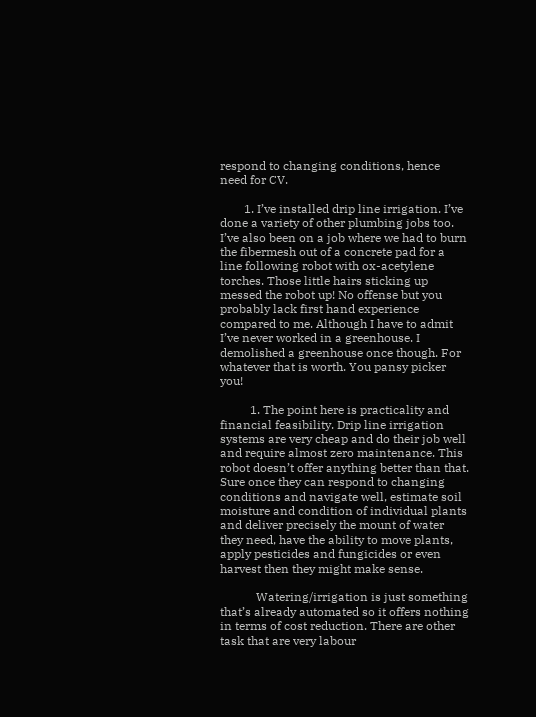respond to changing conditions, hence need for CV.

        1. I’ve installed drip line irrigation. I’ve done a variety of other plumbing jobs too. I’ve also been on a job where we had to burn the fibermesh out of a concrete pad for a line following robot with ox-acetylene torches. Those little hairs sticking up messed the robot up! No offense but you probably lack first hand experience compared to me. Although I have to admit I’ve never worked in a greenhouse. I demolished a greenhouse once though. For whatever that is worth. You pansy picker you!

          1. The point here is practicality and financial feasibility. Drip line irrigation systems are very cheap and do their job well and require almost zero maintenance. This robot doesn’t offer anything better than that. Sure once they can respond to changing conditions and navigate well, estimate soil moisture and condition of individual plants and deliver precisely the mount of water they need, have the ability to move plants, apply pesticides and fungicides or even harvest then they might make sense.

            Watering/irrigation is just something that’s already automated so it offers nothing in terms of cost reduction. There are other task that are very labour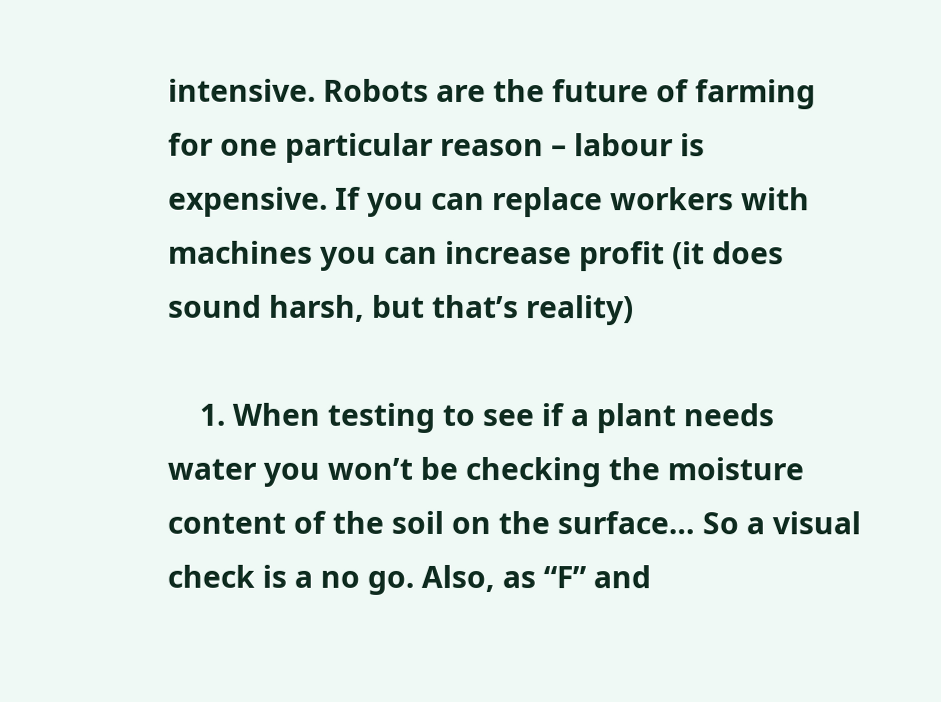intensive. Robots are the future of farming for one particular reason – labour is expensive. If you can replace workers with machines you can increase profit (it does sound harsh, but that’s reality)

    1. When testing to see if a plant needs water you won’t be checking the moisture content of the soil on the surface… So a visual check is a no go. Also, as “F” and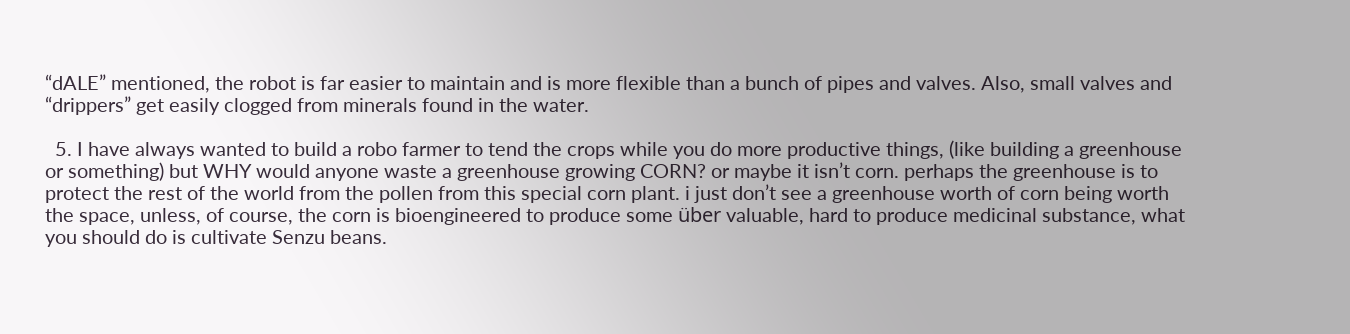“dALE” mentioned, the robot is far easier to maintain and is more flexible than a bunch of pipes and valves. Also, small valves and “drippers” get easily clogged from minerals found in the water.

  5. I have always wanted to build a robo farmer to tend the crops while you do more productive things, (like building a greenhouse or something) but WHY would anyone waste a greenhouse growing CORN? or maybe it isn’t corn. perhaps the greenhouse is to protect the rest of the world from the pollen from this special corn plant. i just don’t see a greenhouse worth of corn being worth the space, unless, of course, the corn is bioengineered to produce some über valuable, hard to produce medicinal substance, what you should do is cultivate Senzu beans.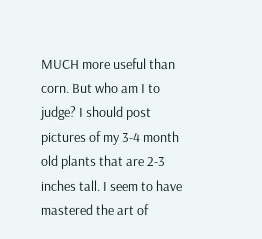MUCH more useful than corn. But who am I to judge? I should post pictures of my 3-4 month old plants that are 2-3 inches tall. I seem to have mastered the art of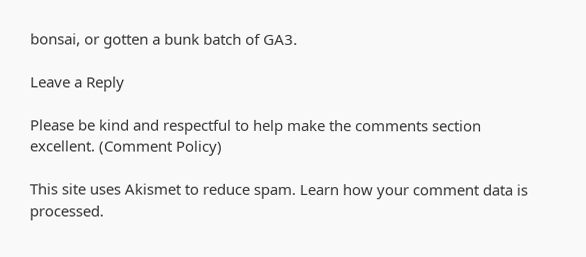bonsai, or gotten a bunk batch of GA3.

Leave a Reply

Please be kind and respectful to help make the comments section excellent. (Comment Policy)

This site uses Akismet to reduce spam. Learn how your comment data is processed.